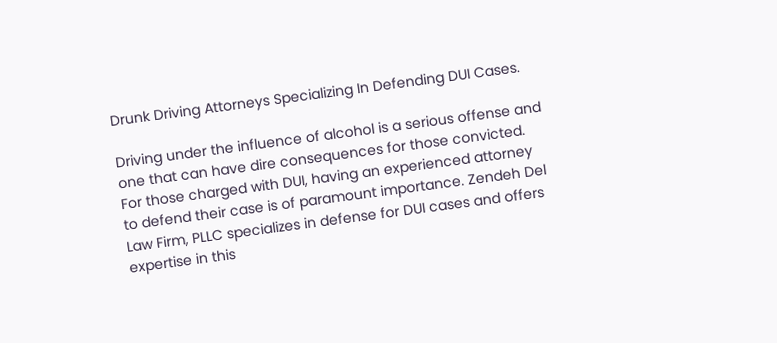Drunk Driving Attorneys Specializing In Defending DUI Cases.

Driving under the influence of alcohol is a serious offense and one that can have dire consequences for those convicted. For those charged with DUI, having an experienced attorney to defend their case is of paramount importance. Zendeh Del Law Firm, PLLC specializes in defense for DUI cases and offers expertise in this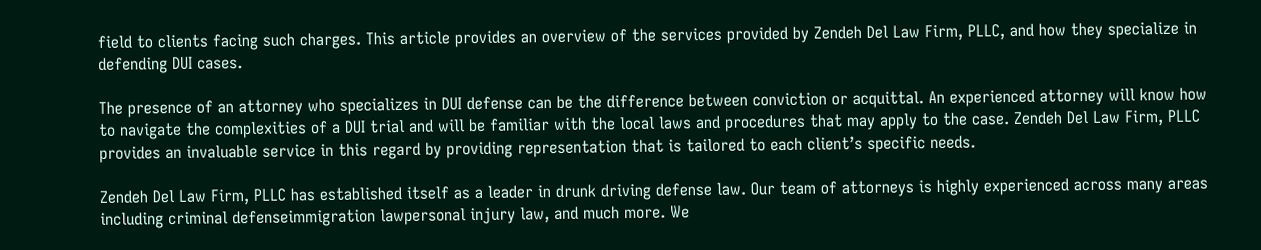field to clients facing such charges. This article provides an overview of the services provided by Zendeh Del Law Firm, PLLC, and how they specialize in defending DUI cases.

The presence of an attorney who specializes in DUI defense can be the difference between conviction or acquittal. An experienced attorney will know how to navigate the complexities of a DUI trial and will be familiar with the local laws and procedures that may apply to the case. Zendeh Del Law Firm, PLLC provides an invaluable service in this regard by providing representation that is tailored to each client’s specific needs.

Zendeh Del Law Firm, PLLC has established itself as a leader in drunk driving defense law. Our team of attorneys is highly experienced across many areas including criminal defenseimmigration lawpersonal injury law, and much more. We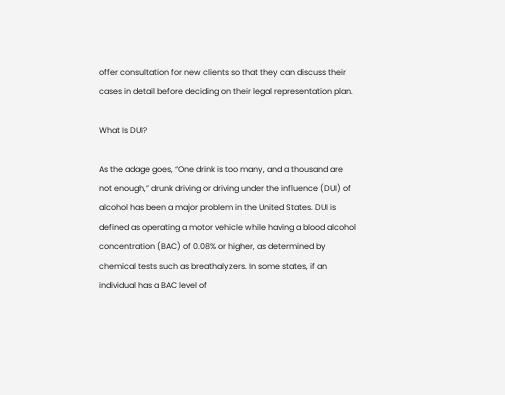offer consultation for new clients so that they can discuss their cases in detail before deciding on their legal representation plan.

What Is DUI?

As the adage goes, “One drink is too many, and a thousand are not enough,” drunk driving or driving under the influence (DUI) of alcohol has been a major problem in the United States. DUI is defined as operating a motor vehicle while having a blood alcohol concentration (BAC) of 0.08% or higher, as determined by chemical tests such as breathalyzers. In some states, if an individual has a BAC level of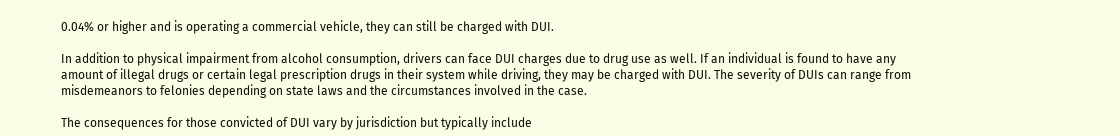0.04% or higher and is operating a commercial vehicle, they can still be charged with DUI.

In addition to physical impairment from alcohol consumption, drivers can face DUI charges due to drug use as well. If an individual is found to have any amount of illegal drugs or certain legal prescription drugs in their system while driving, they may be charged with DUI. The severity of DUIs can range from misdemeanors to felonies depending on state laws and the circumstances involved in the case.

The consequences for those convicted of DUI vary by jurisdiction but typically include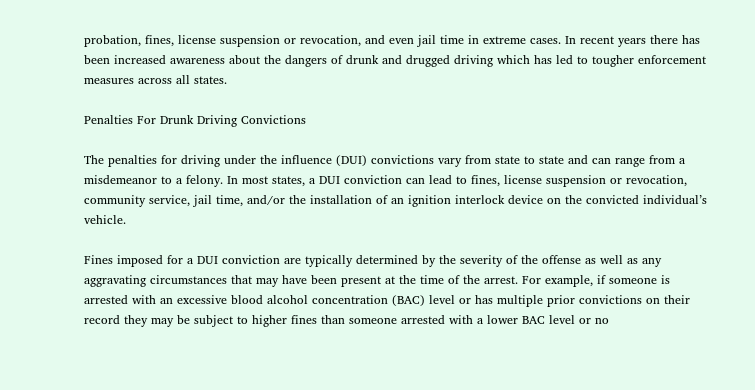probation, fines, license suspension or revocation, and even jail time in extreme cases. In recent years there has been increased awareness about the dangers of drunk and drugged driving which has led to tougher enforcement measures across all states.

Penalties For Drunk Driving Convictions

The penalties for driving under the influence (DUI) convictions vary from state to state and can range from a misdemeanor to a felony. In most states, a DUI conviction can lead to fines, license suspension or revocation, community service, jail time, and/or the installation of an ignition interlock device on the convicted individual’s vehicle.

Fines imposed for a DUI conviction are typically determined by the severity of the offense as well as any aggravating circumstances that may have been present at the time of the arrest. For example, if someone is arrested with an excessive blood alcohol concentration (BAC) level or has multiple prior convictions on their record they may be subject to higher fines than someone arrested with a lower BAC level or no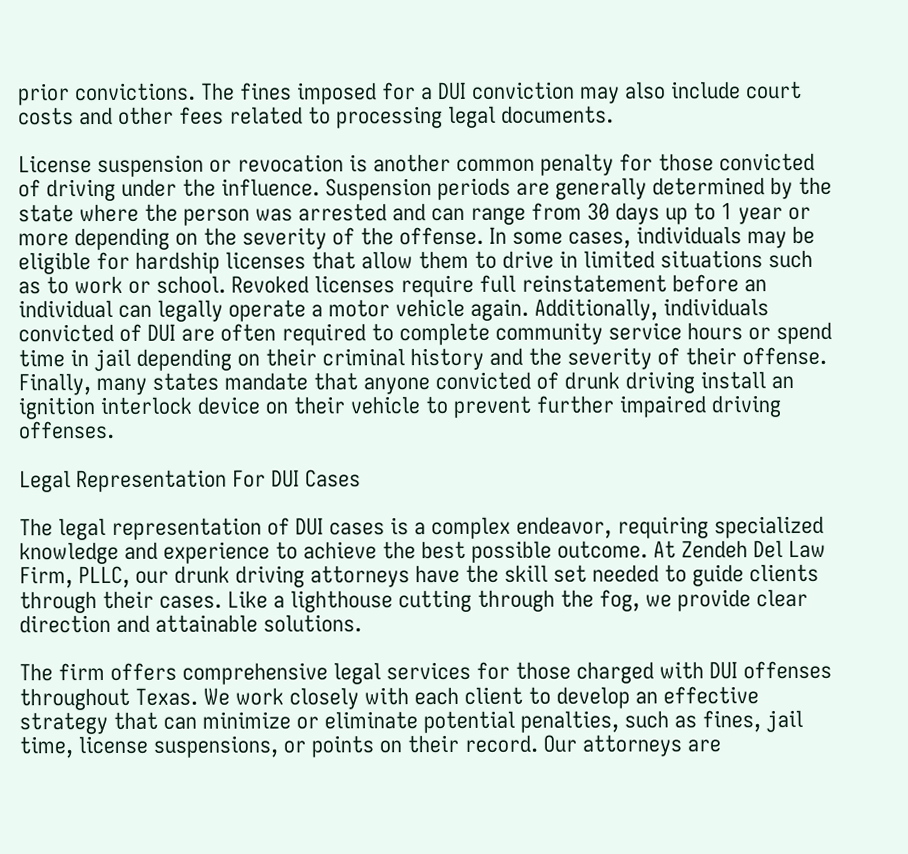prior convictions. The fines imposed for a DUI conviction may also include court costs and other fees related to processing legal documents.

License suspension or revocation is another common penalty for those convicted of driving under the influence. Suspension periods are generally determined by the state where the person was arrested and can range from 30 days up to 1 year or more depending on the severity of the offense. In some cases, individuals may be eligible for hardship licenses that allow them to drive in limited situations such as to work or school. Revoked licenses require full reinstatement before an individual can legally operate a motor vehicle again. Additionally, individuals convicted of DUI are often required to complete community service hours or spend time in jail depending on their criminal history and the severity of their offense. Finally, many states mandate that anyone convicted of drunk driving install an ignition interlock device on their vehicle to prevent further impaired driving offenses.

Legal Representation For DUI Cases

The legal representation of DUI cases is a complex endeavor, requiring specialized knowledge and experience to achieve the best possible outcome. At Zendeh Del Law Firm, PLLC, our drunk driving attorneys have the skill set needed to guide clients through their cases. Like a lighthouse cutting through the fog, we provide clear direction and attainable solutions.

The firm offers comprehensive legal services for those charged with DUI offenses throughout Texas. We work closely with each client to develop an effective strategy that can minimize or eliminate potential penalties, such as fines, jail time, license suspensions, or points on their record. Our attorneys are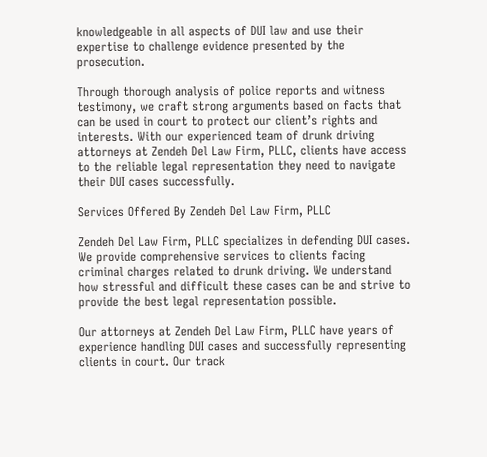knowledgeable in all aspects of DUI law and use their expertise to challenge evidence presented by the prosecution.

Through thorough analysis of police reports and witness testimony, we craft strong arguments based on facts that can be used in court to protect our client’s rights and interests. With our experienced team of drunk driving attorneys at Zendeh Del Law Firm, PLLC, clients have access to the reliable legal representation they need to navigate their DUI cases successfully.

Services Offered By Zendeh Del Law Firm, PLLC

Zendeh Del Law Firm, PLLC specializes in defending DUI cases. We provide comprehensive services to clients facing criminal charges related to drunk driving. We understand how stressful and difficult these cases can be and strive to provide the best legal representation possible.

Our attorneys at Zendeh Del Law Firm, PLLC have years of experience handling DUI cases and successfully representing clients in court. Our track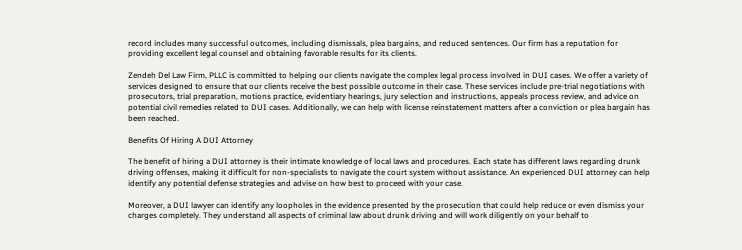record includes many successful outcomes, including dismissals, plea bargains, and reduced sentences. Our firm has a reputation for providing excellent legal counsel and obtaining favorable results for its clients.

Zendeh Del Law Firm, PLLC is committed to helping our clients navigate the complex legal process involved in DUI cases. We offer a variety of services designed to ensure that our clients receive the best possible outcome in their case. These services include pre-trial negotiations with prosecutors, trial preparation, motions practice, evidentiary hearings, jury selection and instructions, appeals process review, and advice on potential civil remedies related to DUI cases. Additionally, we can help with license reinstatement matters after a conviction or plea bargain has been reached.

Benefits Of Hiring A DUI Attorney

The benefit of hiring a DUI attorney is their intimate knowledge of local laws and procedures. Each state has different laws regarding drunk driving offenses, making it difficult for non-specialists to navigate the court system without assistance. An experienced DUI attorney can help identify any potential defense strategies and advise on how best to proceed with your case.

Moreover, a DUI lawyer can identify any loopholes in the evidence presented by the prosecution that could help reduce or even dismiss your charges completely. They understand all aspects of criminal law about drunk driving and will work diligently on your behalf to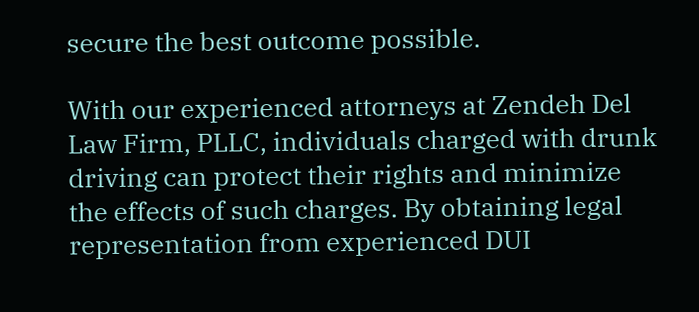secure the best outcome possible.

With our experienced attorneys at Zendeh Del Law Firm, PLLC, individuals charged with drunk driving can protect their rights and minimize the effects of such charges. By obtaining legal representation from experienced DUI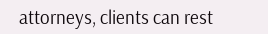attorneys, clients can rest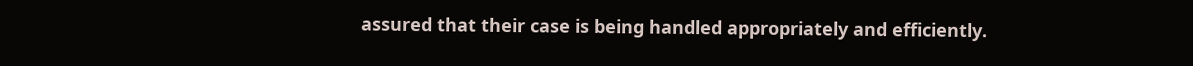assured that their case is being handled appropriately and efficiently.